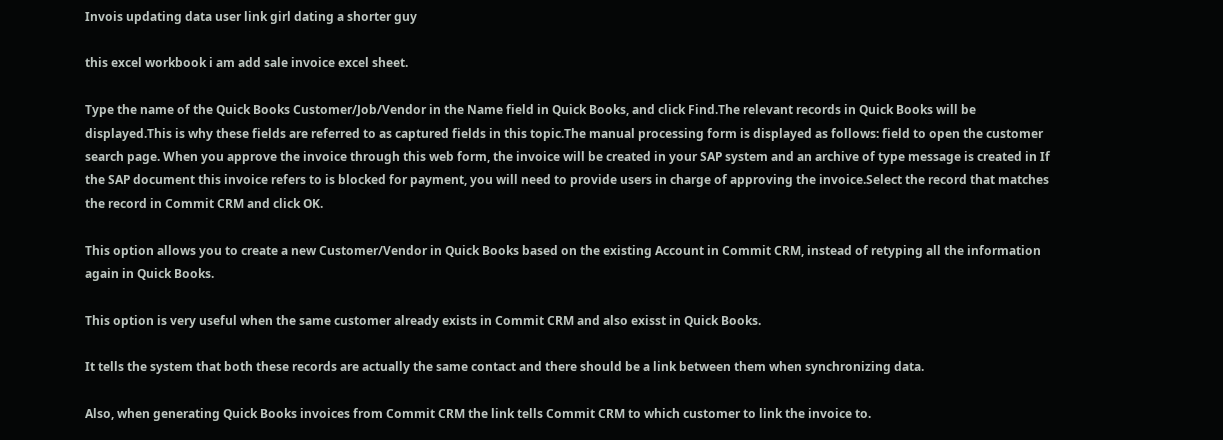Invois updating data user link girl dating a shorter guy

this excel workbook i am add sale invoice excel sheet.

Type the name of the Quick Books Customer/Job/Vendor in the Name field in Quick Books, and click Find.The relevant records in Quick Books will be displayed.This is why these fields are referred to as captured fields in this topic.The manual processing form is displayed as follows: field to open the customer search page. When you approve the invoice through this web form, the invoice will be created in your SAP system and an archive of type message is created in If the SAP document this invoice refers to is blocked for payment, you will need to provide users in charge of approving the invoice.Select the record that matches the record in Commit CRM and click OK.

This option allows you to create a new Customer/Vendor in Quick Books based on the existing Account in Commit CRM, instead of retyping all the information again in Quick Books.

This option is very useful when the same customer already exists in Commit CRM and also exisst in Quick Books.

It tells the system that both these records are actually the same contact and there should be a link between them when synchronizing data.

Also, when generating Quick Books invoices from Commit CRM the link tells Commit CRM to which customer to link the invoice to.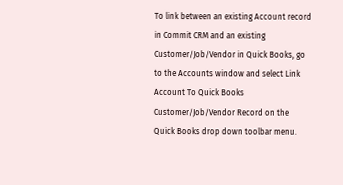To link between an existing Account record in Commit CRM and an existing Customer/Job/Vendor in Quick Books, go to the Accounts window and select Link Account To Quick Books Customer/Job/Vendor Record on the Quick Books drop down toolbar menu.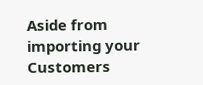Aside from importing your Customers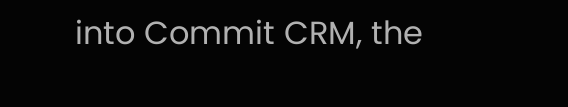into Commit CRM, the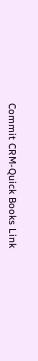Commit CRM-Quick Books Link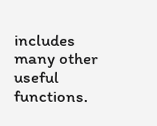includes many other useful functions.